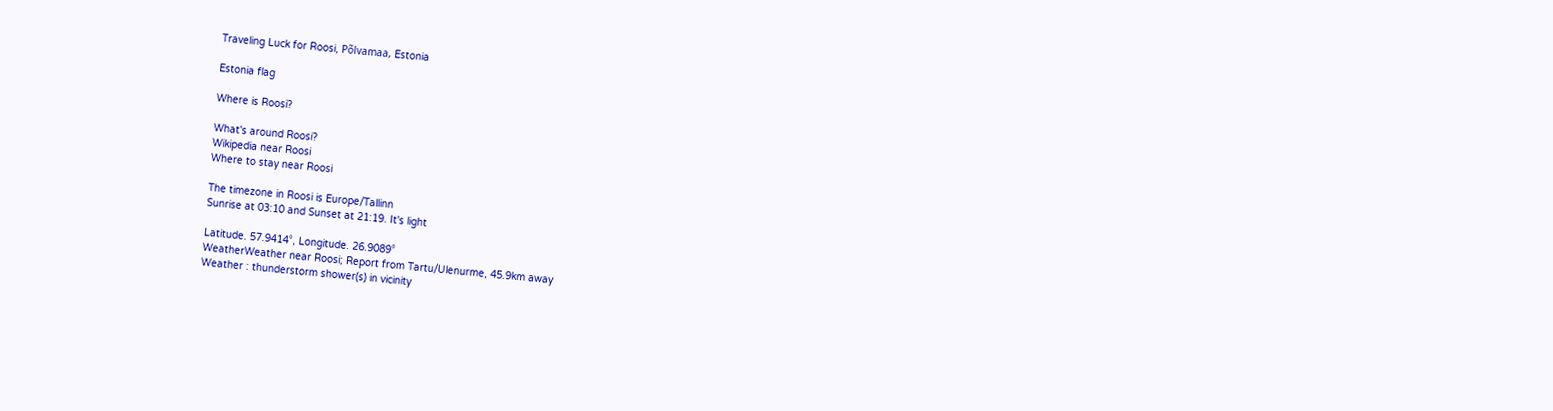Traveling Luck for Roosi, Põlvamaa, Estonia

Estonia flag

Where is Roosi?

What's around Roosi?
Wikipedia near Roosi
Where to stay near Roosi

The timezone in Roosi is Europe/Tallinn
Sunrise at 03:10 and Sunset at 21:19. It's light

Latitude. 57.9414°, Longitude. 26.9089°
WeatherWeather near Roosi; Report from Tartu/Ulenurme, 45.9km away
Weather : thunderstorm shower(s) in vicinity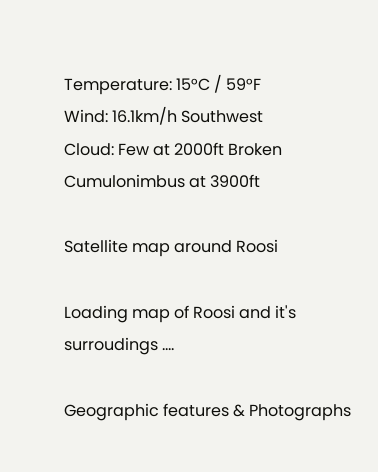Temperature: 15°C / 59°F
Wind: 16.1km/h Southwest
Cloud: Few at 2000ft Broken Cumulonimbus at 3900ft

Satellite map around Roosi

Loading map of Roosi and it's surroudings ....

Geographic features & Photographs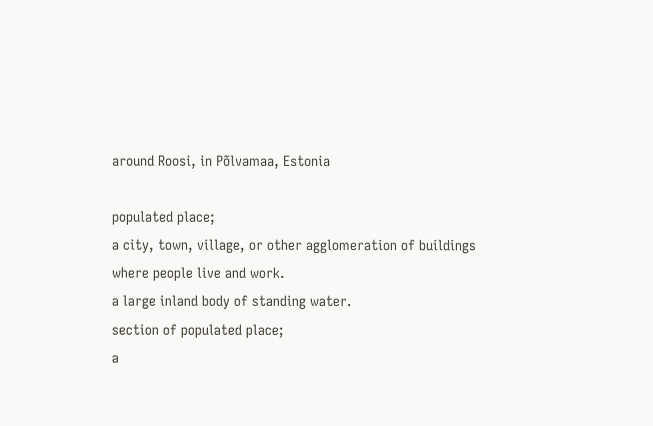around Roosi, in Põlvamaa, Estonia

populated place;
a city, town, village, or other agglomeration of buildings where people live and work.
a large inland body of standing water.
section of populated place;
a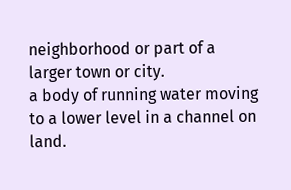neighborhood or part of a larger town or city.
a body of running water moving to a lower level in a channel on land.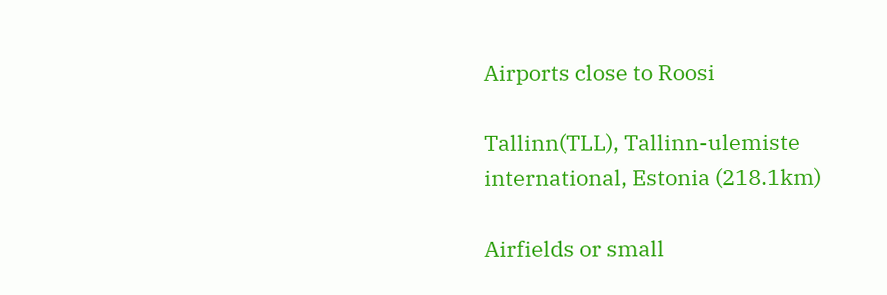Airports close to Roosi

Tallinn(TLL), Tallinn-ulemiste international, Estonia (218.1km)

Airfields or small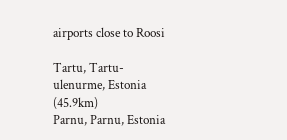airports close to Roosi

Tartu, Tartu-ulenurme, Estonia (45.9km)
Parnu, Parnu, Estonia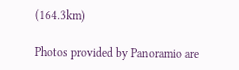(164.3km)

Photos provided by Panoramio are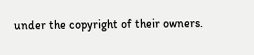under the copyright of their owners.